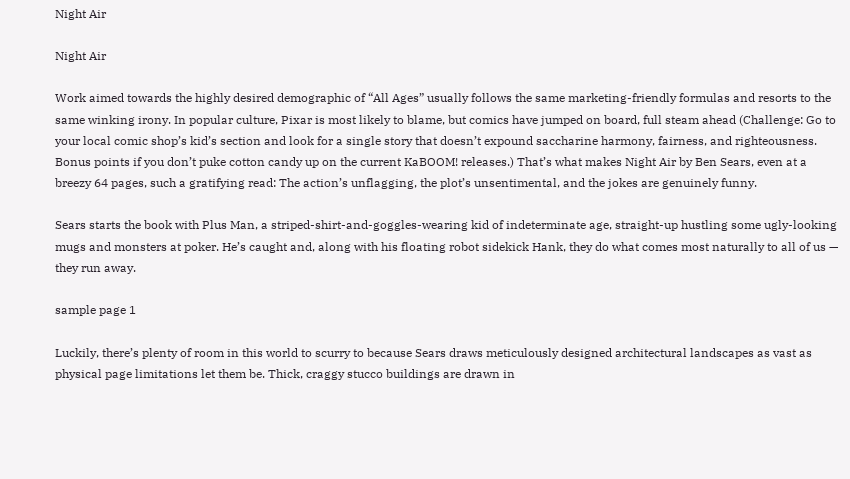Night Air

Night Air

Work aimed towards the highly desired demographic of “All Ages” usually follows the same marketing-friendly formulas and resorts to the same winking irony. In popular culture, Pixar is most likely to blame, but comics have jumped on board, full steam ahead (Challenge: Go to your local comic shop’s kid’s section and look for a single story that doesn’t expound saccharine harmony, fairness, and righteousness. Bonus points if you don’t puke cotton candy up on the current KaBOOM! releases.) That’s what makes Night Air by Ben Sears, even at a breezy 64 pages, such a gratifying read: The action’s unflagging, the plot’s unsentimental, and the jokes are genuinely funny.

Sears starts the book with Plus Man, a striped-shirt-and-goggles-wearing kid of indeterminate age, straight-up hustling some ugly-looking mugs and monsters at poker. He’s caught and, along with his floating robot sidekick Hank, they do what comes most naturally to all of us — they run away.

sample page 1

Luckily, there’s plenty of room in this world to scurry to because Sears draws meticulously designed architectural landscapes as vast as physical page limitations let them be. Thick, craggy stucco buildings are drawn in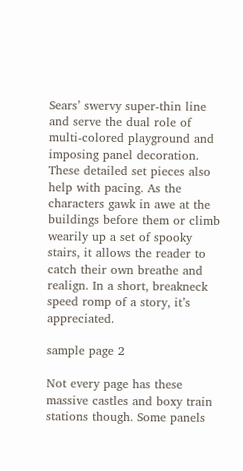Sears’ swervy super-thin line and serve the dual role of multi-colored playground and imposing panel decoration. These detailed set pieces also help with pacing. As the characters gawk in awe at the buildings before them or climb wearily up a set of spooky stairs, it allows the reader to catch their own breathe and realign. In a short, breakneck speed romp of a story, it’s appreciated.

sample page 2

Not every page has these massive castles and boxy train stations though. Some panels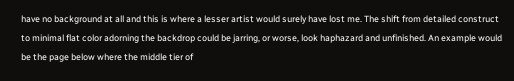have no background at all and this is where a lesser artist would surely have lost me. The shift from detailed construct to minimal flat color adorning the backdrop could be jarring, or worse, look haphazard and unfinished. An example would be the page below where the middle tier of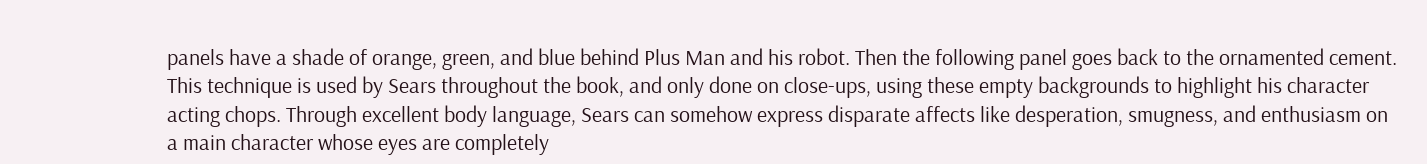panels have a shade of orange, green, and blue behind Plus Man and his robot. Then the following panel goes back to the ornamented cement. This technique is used by Sears throughout the book, and only done on close-ups, using these empty backgrounds to highlight his character acting chops. Through excellent body language, Sears can somehow express disparate affects like desperation, smugness, and enthusiasm on a main character whose eyes are completely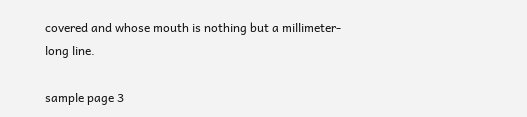covered and whose mouth is nothing but a millimeter-long line.

sample page 3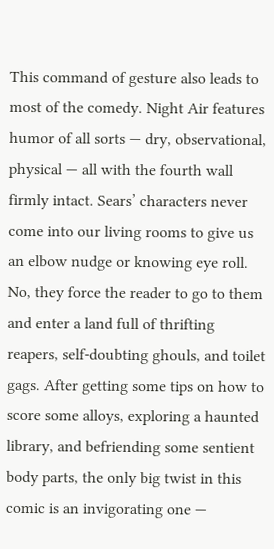This command of gesture also leads to most of the comedy. Night Air features humor of all sorts — dry, observational, physical — all with the fourth wall firmly intact. Sears’ characters never come into our living rooms to give us an elbow nudge or knowing eye roll. No, they force the reader to go to them and enter a land full of thrifting reapers, self-doubting ghouls, and toilet gags. After getting some tips on how to score some alloys, exploring a haunted library, and befriending some sentient body parts, the only big twist in this comic is an invigorating one —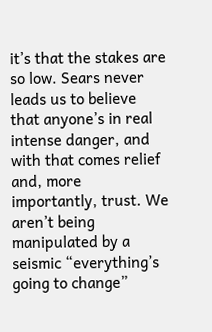it’s that the stakes are so low. Sears never leads us to believe that anyone’s in real intense danger, and with that comes relief and, more importantly, trust. We aren’t being manipulated by a seismic “everything’s going to change”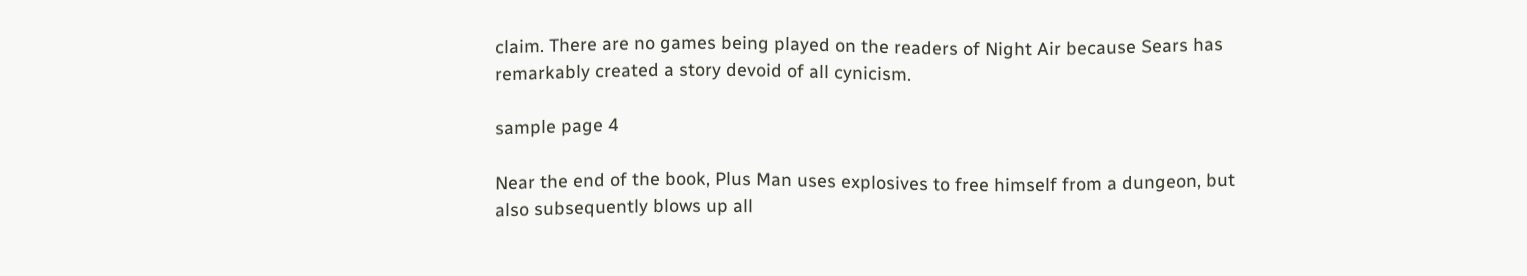claim. There are no games being played on the readers of Night Air because Sears has remarkably created a story devoid of all cynicism.

sample page 4

Near the end of the book, Plus Man uses explosives to free himself from a dungeon, but also subsequently blows up all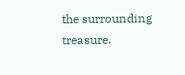the surrounding treasure.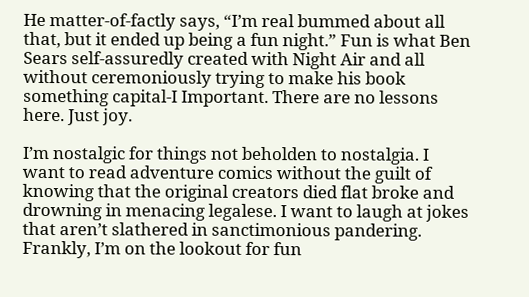He matter-of-factly says, “I’m real bummed about all that, but it ended up being a fun night.” Fun is what Ben Sears self-assuredly created with Night Air and all without ceremoniously trying to make his book something capital-I Important. There are no lessons here. Just joy.

I’m nostalgic for things not beholden to nostalgia. I want to read adventure comics without the guilt of knowing that the original creators died flat broke and drowning in menacing legalese. I want to laugh at jokes that aren’t slathered in sanctimonious pandering. Frankly, I’m on the lookout for fun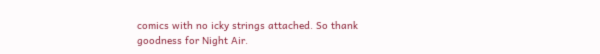comics with no icky strings attached. So thank goodness for Night Air.